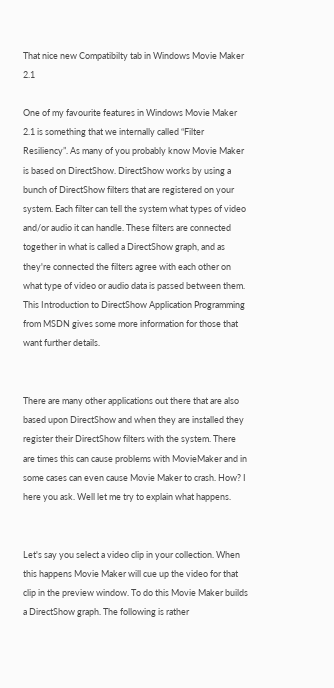That nice new Compatibilty tab in Windows Movie Maker 2.1

One of my favourite features in Windows Movie Maker 2.1 is something that we internally called “Filter Resiliency”. As many of you probably know Movie Maker is based on DirectShow. DirectShow works by using a bunch of DirectShow filters that are registered on your system. Each filter can tell the system what types of video and/or audio it can handle. These filters are connected together in what is called a DirectShow graph, and as they're connected the filters agree with each other on what type of video or audio data is passed between them. This Introduction to DirectShow Application Programming from MSDN gives some more information for those that want further details.


There are many other applications out there that are also based upon DirectShow and when they are installed they register their DirectShow filters with the system. There are times this can cause problems with MovieMaker and in some cases can even cause Movie Maker to crash. How? I here you ask. Well let me try to explain what happens.


Let's say you select a video clip in your collection. When this happens Movie Maker will cue up the video for that clip in the preview window. To do this Movie Maker builds a DirectShow graph. The following is rather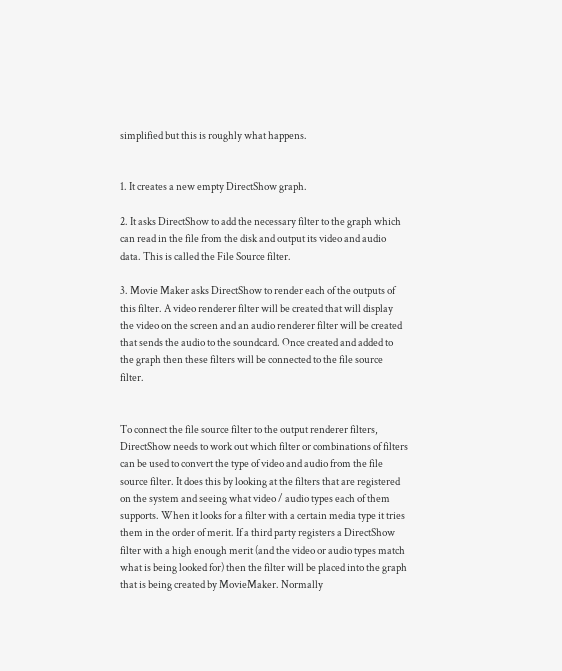simplified but this is roughly what happens.


1. It creates a new empty DirectShow graph.

2. It asks DirectShow to add the necessary filter to the graph which can read in the file from the disk and output its video and audio data. This is called the File Source filter.

3. Movie Maker asks DirectShow to render each of the outputs of this filter. A video renderer filter will be created that will display the video on the screen and an audio renderer filter will be created that sends the audio to the soundcard. Once created and added to the graph then these filters will be connected to the file source filter.


To connect the file source filter to the output renderer filters, DirectShow needs to work out which filter or combinations of filters can be used to convert the type of video and audio from the file source filter. It does this by looking at the filters that are registered on the system and seeing what video / audio types each of them supports. When it looks for a filter with a certain media type it tries them in the order of merit. If a third party registers a DirectShow filter with a high enough merit (and the video or audio types match what is being looked for) then the filter will be placed into the graph that is being created by MovieMaker. Normally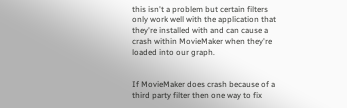this isn't a problem but certain filters only work well with the application that they're installed with and can cause a crash within MovieMaker when they're loaded into our graph.


If MovieMaker does crash because of a third party filter then one way to fix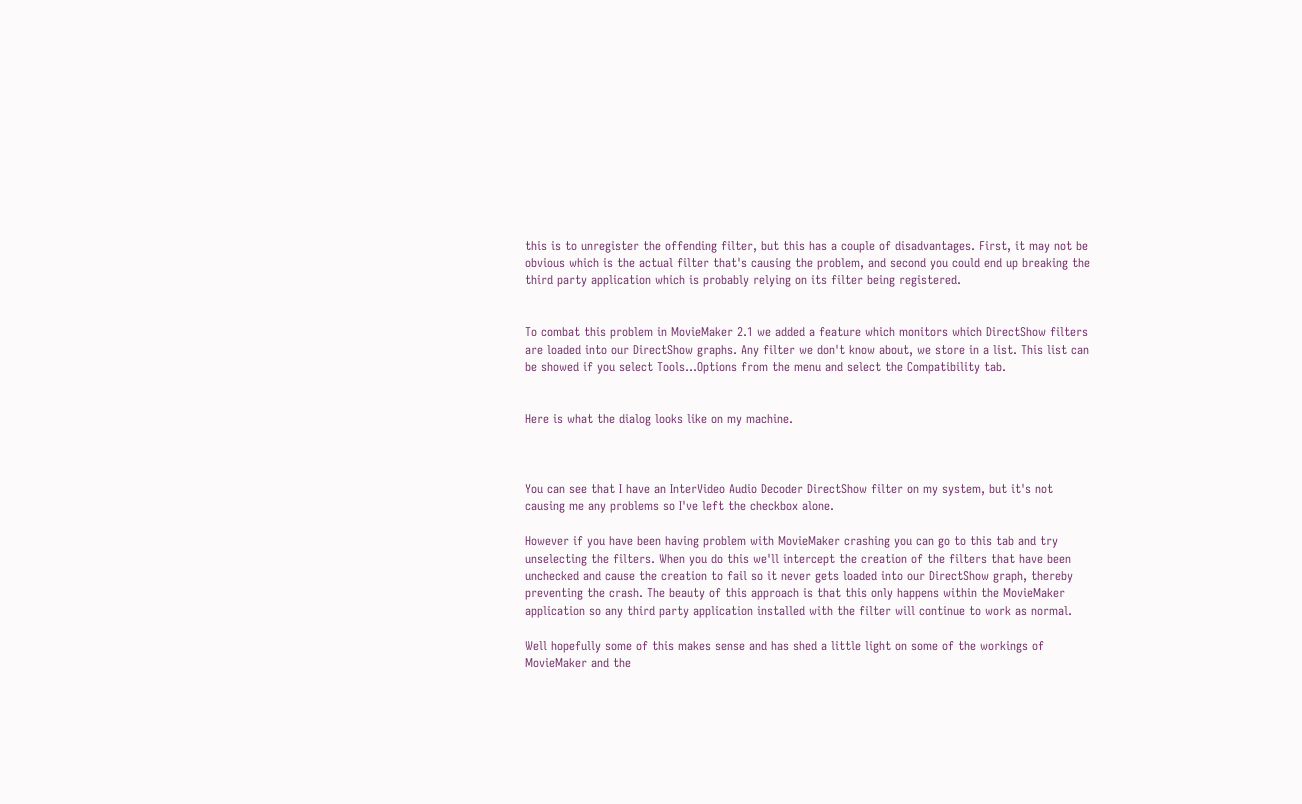this is to unregister the offending filter, but this has a couple of disadvantages. First, it may not be obvious which is the actual filter that's causing the problem, and second you could end up breaking the third party application which is probably relying on its filter being registered.


To combat this problem in MovieMaker 2.1 we added a feature which monitors which DirectShow filters are loaded into our DirectShow graphs. Any filter we don't know about, we store in a list. This list can be showed if you select Tools...Options from the menu and select the Compatibility tab.


Here is what the dialog looks like on my machine.



You can see that I have an InterVideo Audio Decoder DirectShow filter on my system, but it's not causing me any problems so I've left the checkbox alone.

However if you have been having problem with MovieMaker crashing you can go to this tab and try unselecting the filters. When you do this we'll intercept the creation of the filters that have been unchecked and cause the creation to fail so it never gets loaded into our DirectShow graph, thereby preventing the crash. The beauty of this approach is that this only happens within the MovieMaker application so any third party application installed with the filter will continue to work as normal.

Well hopefully some of this makes sense and has shed a little light on some of the workings of MovieMaker and the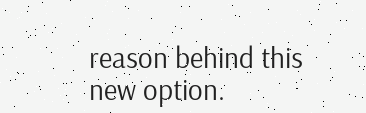reason behind this new option.